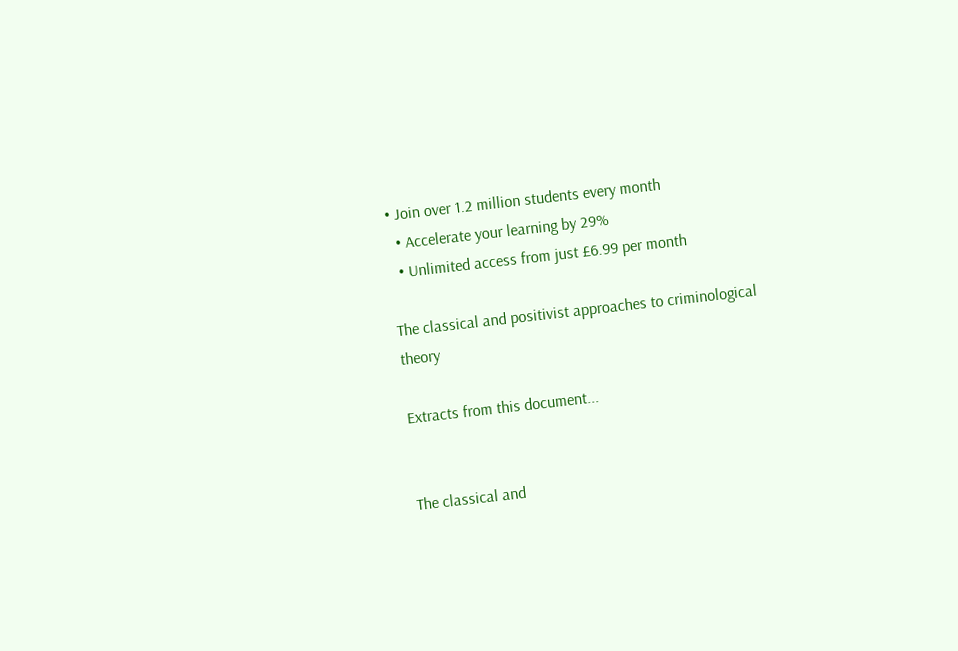• Join over 1.2 million students every month
  • Accelerate your learning by 29%
  • Unlimited access from just £6.99 per month

The classical and positivist approaches to criminological theory

Extracts from this document...


The classical and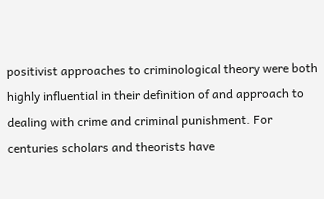positivist approaches to criminological theory were both highly influential in their definition of and approach to dealing with crime and criminal punishment. For centuries scholars and theorists have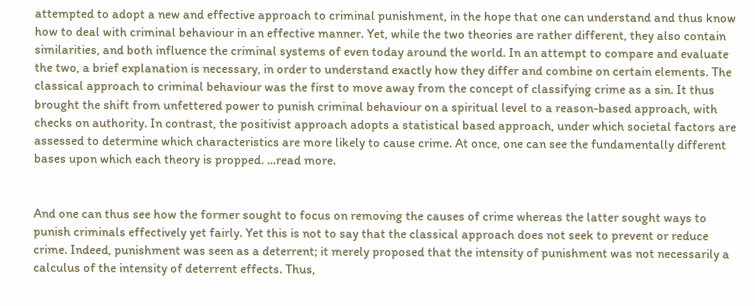attempted to adopt a new and effective approach to criminal punishment, in the hope that one can understand and thus know how to deal with criminal behaviour in an effective manner. Yet, while the two theories are rather different, they also contain similarities, and both influence the criminal systems of even today around the world. In an attempt to compare and evaluate the two, a brief explanation is necessary, in order to understand exactly how they differ and combine on certain elements. The classical approach to criminal behaviour was the first to move away from the concept of classifying crime as a sin. It thus brought the shift from unfettered power to punish criminal behaviour on a spiritual level to a reason-based approach, with checks on authority. In contrast, the positivist approach adopts a statistical based approach, under which societal factors are assessed to determine which characteristics are more likely to cause crime. At once, one can see the fundamentally different bases upon which each theory is propped. ...read more.


And one can thus see how the former sought to focus on removing the causes of crime whereas the latter sought ways to punish criminals effectively yet fairly. Yet this is not to say that the classical approach does not seek to prevent or reduce crime. Indeed, punishment was seen as a deterrent; it merely proposed that the intensity of punishment was not necessarily a calculus of the intensity of deterrent effects. Thus,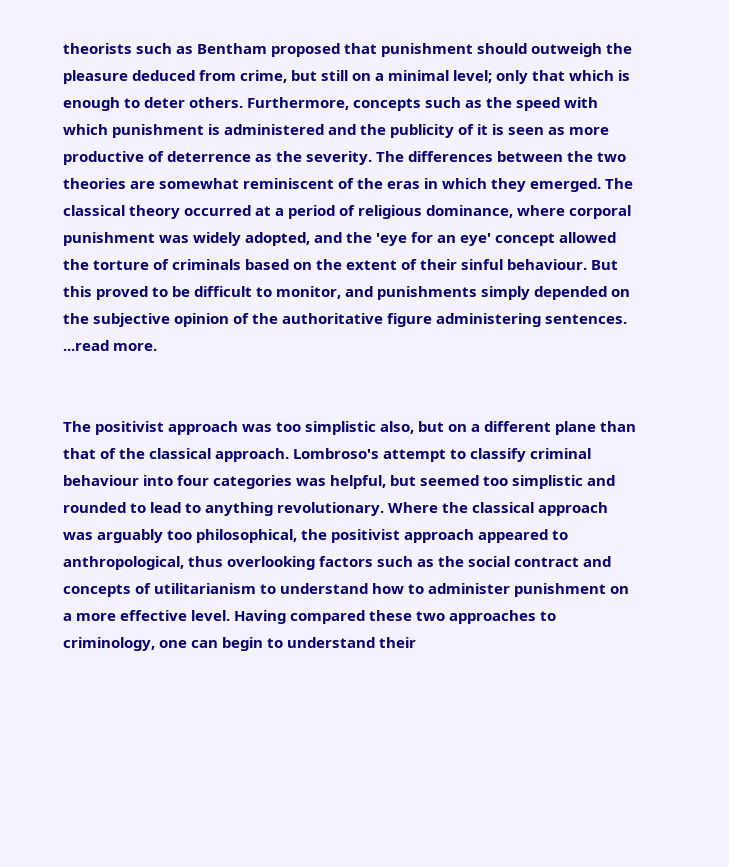theorists such as Bentham proposed that punishment should outweigh the pleasure deduced from crime, but still on a minimal level; only that which is enough to deter others. Furthermore, concepts such as the speed with which punishment is administered and the publicity of it is seen as more productive of deterrence as the severity. The differences between the two theories are somewhat reminiscent of the eras in which they emerged. The classical theory occurred at a period of religious dominance, where corporal punishment was widely adopted, and the 'eye for an eye' concept allowed the torture of criminals based on the extent of their sinful behaviour. But this proved to be difficult to monitor, and punishments simply depended on the subjective opinion of the authoritative figure administering sentences. ...read more.


The positivist approach was too simplistic also, but on a different plane than that of the classical approach. Lombroso's attempt to classify criminal behaviour into four categories was helpful, but seemed too simplistic and rounded to lead to anything revolutionary. Where the classical approach was arguably too philosophical, the positivist approach appeared to anthropological, thus overlooking factors such as the social contract and concepts of utilitarianism to understand how to administer punishment on a more effective level. Having compared these two approaches to criminology, one can begin to understand their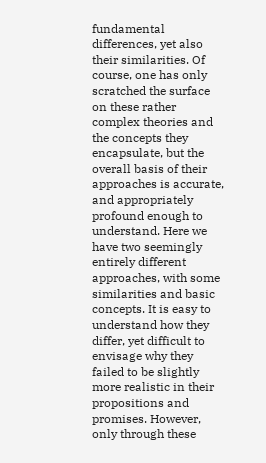fundamental differences, yet also their similarities. Of course, one has only scratched the surface on these rather complex theories and the concepts they encapsulate, but the overall basis of their approaches is accurate, and appropriately profound enough to understand. Here we have two seemingly entirely different approaches, with some similarities and basic concepts. It is easy to understand how they differ, yet difficult to envisage why they failed to be slightly more realistic in their propositions and promises. However, only through these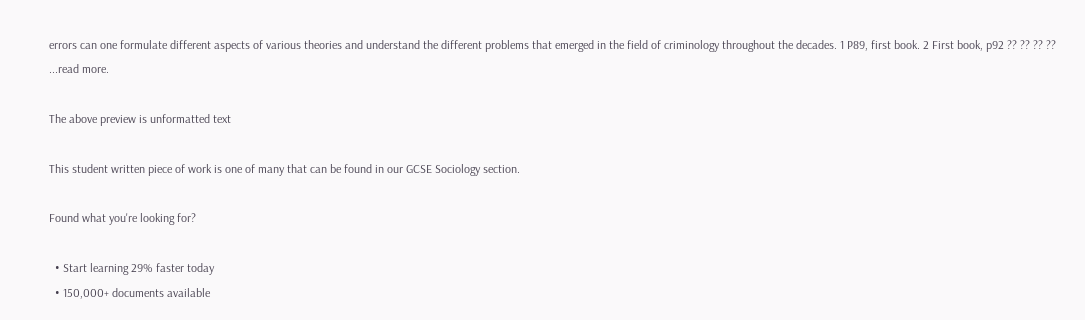errors can one formulate different aspects of various theories and understand the different problems that emerged in the field of criminology throughout the decades. 1 P89, first book. 2 First book, p92 ?? ?? ?? ?? ...read more.

The above preview is unformatted text

This student written piece of work is one of many that can be found in our GCSE Sociology section.

Found what you're looking for?

  • Start learning 29% faster today
  • 150,000+ documents available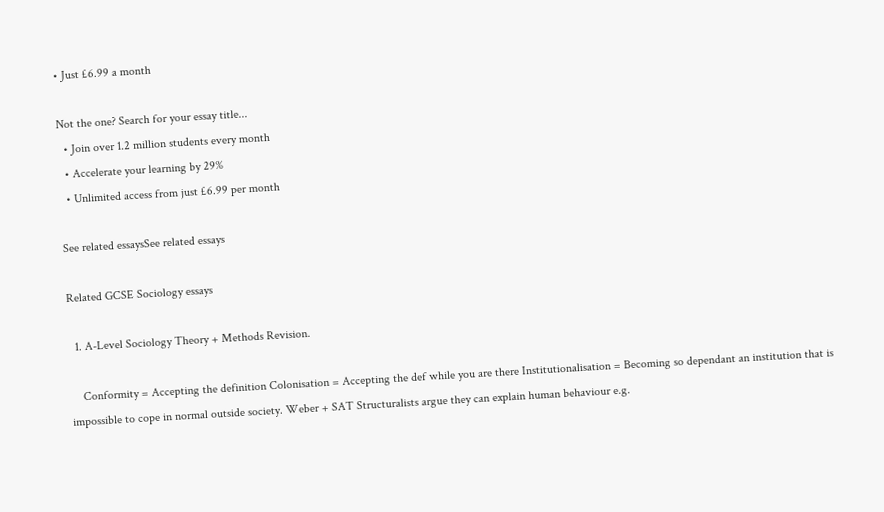• Just £6.99 a month

Not the one? Search for your essay title...
  • Join over 1.2 million students every month
  • Accelerate your learning by 29%
  • Unlimited access from just £6.99 per month

See related essaysSee related essays

Related GCSE Sociology essays

  1. A-Level Sociology Theory + Methods Revision.

    Conformity = Accepting the definition Colonisation = Accepting the def while you are there Institutionalisation = Becoming so dependant an institution that is impossible to cope in normal outside society. Weber + SAT Structuralists argue they can explain human behaviour e.g.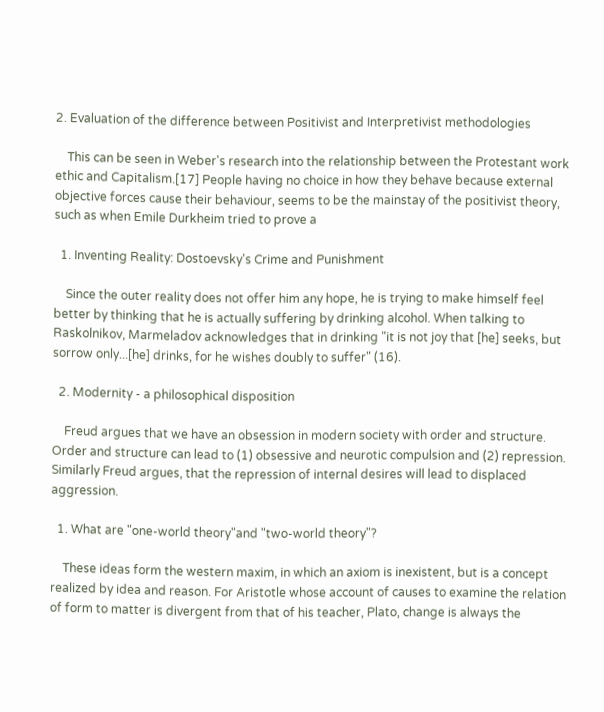2. Evaluation of the difference between Positivist and Interpretivist methodologies

    This can be seen in Weber's research into the relationship between the Protestant work ethic and Capitalism.[17] People having no choice in how they behave because external objective forces cause their behaviour, seems to be the mainstay of the positivist theory, such as when Emile Durkheim tried to prove a

  1. Inventing Reality: Dostoevsky's Crime and Punishment

    Since the outer reality does not offer him any hope, he is trying to make himself feel better by thinking that he is actually suffering by drinking alcohol. When talking to Raskolnikov, Marmeladov acknowledges that in drinking "it is not joy that [he] seeks, but sorrow only...[he] drinks, for he wishes doubly to suffer" (16).

  2. Modernity - a philosophical disposition

    Freud argues that we have an obsession in modern society with order and structure. Order and structure can lead to (1) obsessive and neurotic compulsion and (2) repression. Similarly Freud argues, that the repression of internal desires will lead to displaced aggression.

  1. What are "one-world theory"and "two-world theory"?

    These ideas form the western maxim, in which an axiom is inexistent, but is a concept realized by idea and reason. For Aristotle whose account of causes to examine the relation of form to matter is divergent from that of his teacher, Plato, change is always the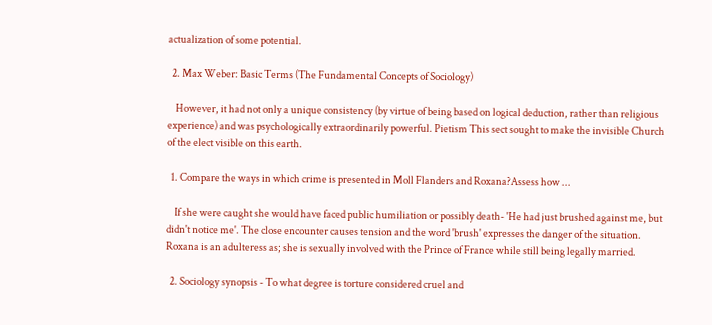actualization of some potential.

  2. Max Weber: Basic Terms (The Fundamental Concepts of Sociology)

    However, it had not only a unique consistency (by virtue of being based on logical deduction, rather than religious experience) and was psychologically extraordinarily powerful. Pietism This sect sought to make the invisible Church of the elect visible on this earth.

  1. Compare the ways in which crime is presented in Moll Flanders and Roxana?Assess how ...

    If she were caught she would have faced public humiliation or possibly death- 'He had just brushed against me, but didn't notice me'. The close encounter causes tension and the word 'brush' expresses the danger of the situation. Roxana is an adulteress as; she is sexually involved with the Prince of France while still being legally married.

  2. Sociology synopsis - To what degree is torture considered cruel and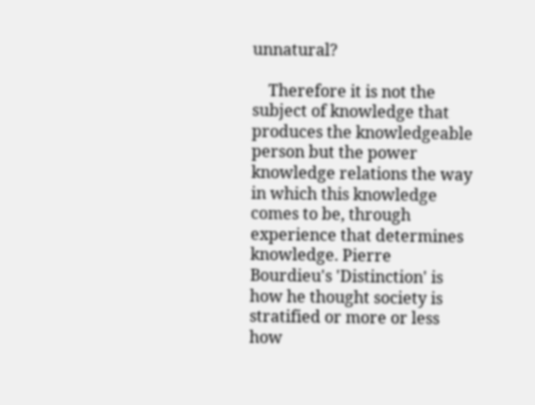unnatural?

    Therefore it is not the subject of knowledge that produces the knowledgeable person but the power knowledge relations the way in which this knowledge comes to be, through experience that determines knowledge. Pierre Bourdieu's 'Distinction' is how he thought society is stratified or more or less how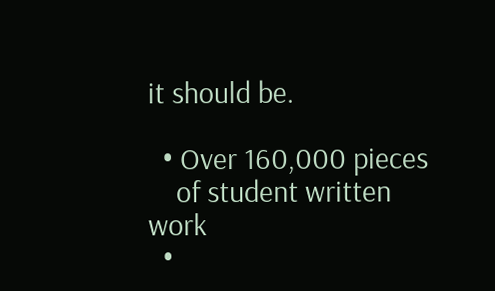it should be.

  • Over 160,000 pieces
    of student written work
  •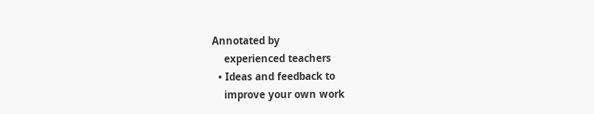Annotated by
    experienced teachers
  • Ideas and feedback to
    improve your own work